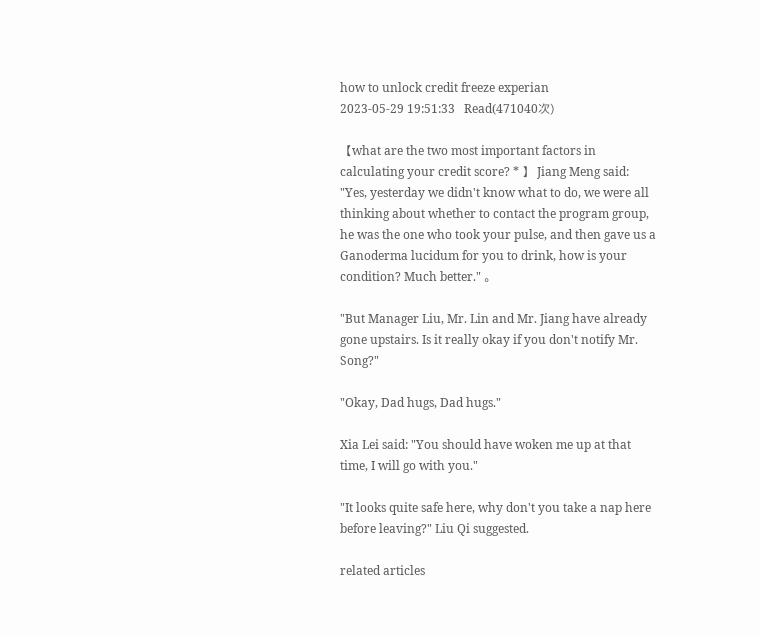how to unlock credit freeze experian
2023-05-29 19:51:33   Read(471040次)

【what are the two most important factors in calculating your credit score? * 】 Jiang Meng said: "Yes, yesterday we didn't know what to do, we were all thinking about whether to contact the program group, he was the one who took your pulse, and then gave us a Ganoderma lucidum for you to drink, how is your condition? Much better." 。

"But Manager Liu, Mr. Lin and Mr. Jiang have already gone upstairs. Is it really okay if you don't notify Mr. Song?"

"Okay, Dad hugs, Dad hugs."

Xia Lei said: "You should have woken me up at that time, I will go with you."

"It looks quite safe here, why don't you take a nap here before leaving?" Liu Qi suggested.

related articles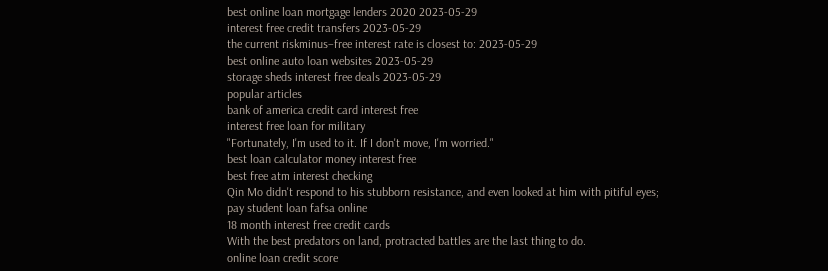best online loan mortgage lenders 2020 2023-05-29
interest free credit transfers 2023-05-29
the current riskminus−free interest rate is closest to: 2023-05-29
best online auto loan websites 2023-05-29
storage sheds interest free deals 2023-05-29
popular articles
bank of america credit card interest free
interest free loan for military
"Fortunately, I'm used to it. If I don't move, I'm worried."
best loan calculator money interest free
best free atm interest checking
Qin Mo didn't respond to his stubborn resistance, and even looked at him with pitiful eyes;
pay student loan fafsa online
18 month interest free credit cards
With the best predators on land, protracted battles are the last thing to do.
online loan credit score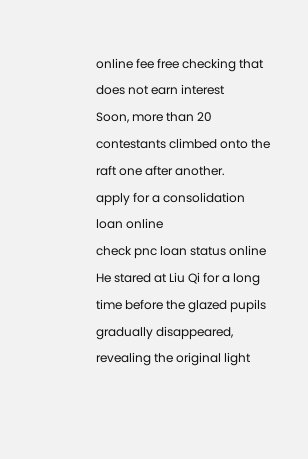online fee free checking that does not earn interest
Soon, more than 20 contestants climbed onto the raft one after another.
apply for a consolidation loan online
check pnc loan status online
He stared at Liu Qi for a long time before the glazed pupils gradually disappeared, revealing the original light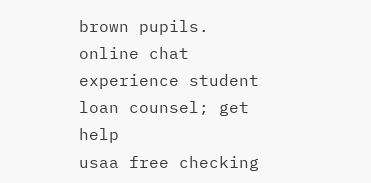brown pupils.
online chat experience student loan counsel; get help
usaa free checking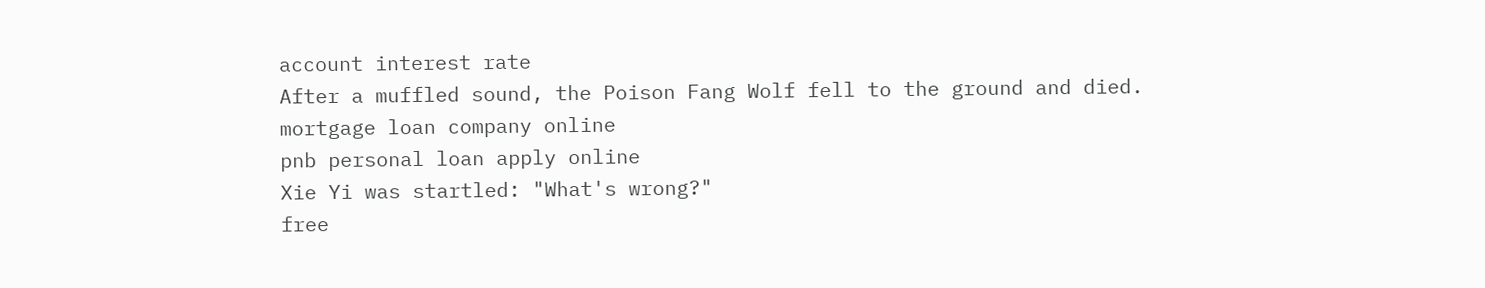account interest rate
After a muffled sound, the Poison Fang Wolf fell to the ground and died.
mortgage loan company online
pnb personal loan apply online
Xie Yi was startled: "What's wrong?"
free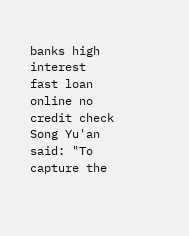banks high interest
fast loan online no credit check
Song Yu'an said: "To capture the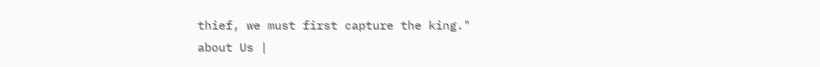thief, we must first capture the king."
about Us |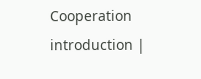Cooperation introduction |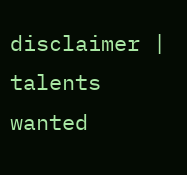disclaimer | talents wanted